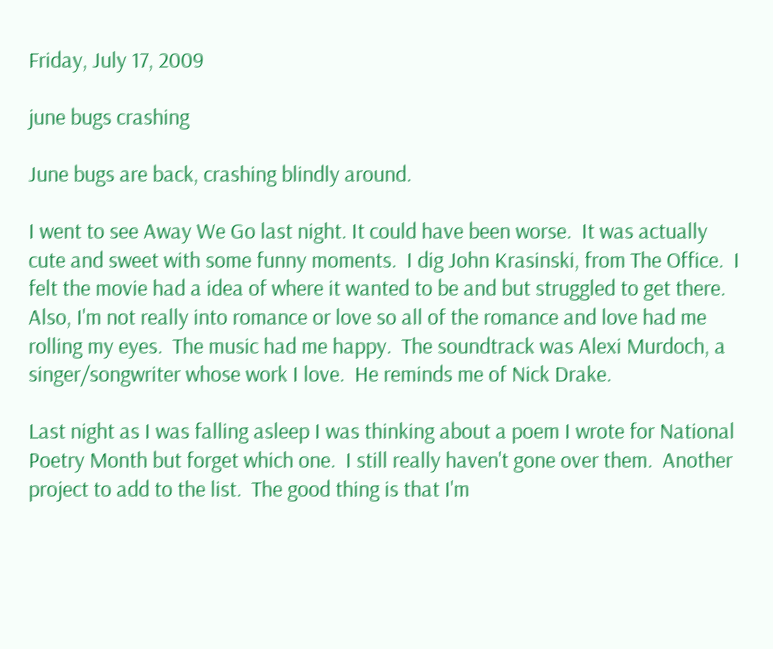Friday, July 17, 2009

june bugs crashing

June bugs are back, crashing blindly around.

I went to see Away We Go last night. It could have been worse.  It was actually cute and sweet with some funny moments.  I dig John Krasinski, from The Office.  I felt the movie had a idea of where it wanted to be and but struggled to get there.  Also, I'm not really into romance or love so all of the romance and love had me rolling my eyes.  The music had me happy.  The soundtrack was Alexi Murdoch, a singer/songwriter whose work I love.  He reminds me of Nick Drake.

Last night as I was falling asleep I was thinking about a poem I wrote for National Poetry Month but forget which one.  I still really haven't gone over them.  Another project to add to the list.  The good thing is that I'm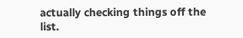actually checking things off the list.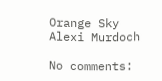Orange Sky
Alexi Murdoch

No comments: